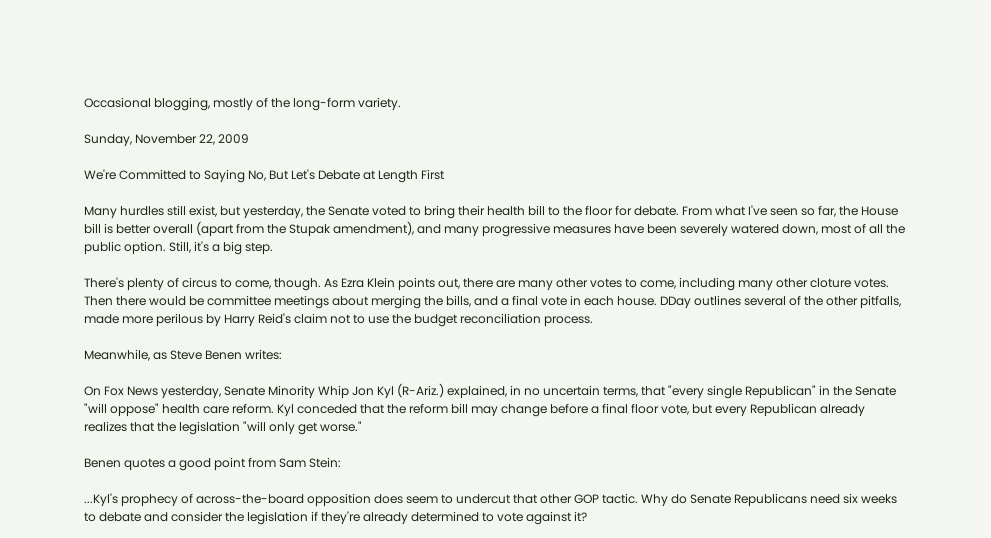Occasional blogging, mostly of the long-form variety.

Sunday, November 22, 2009

We're Committed to Saying No, But Let's Debate at Length First

Many hurdles still exist, but yesterday, the Senate voted to bring their health bill to the floor for debate. From what I've seen so far, the House bill is better overall (apart from the Stupak amendment), and many progressive measures have been severely watered down, most of all the public option. Still, it's a big step.

There's plenty of circus to come, though. As Ezra Klein points out, there are many other votes to come, including many other cloture votes. Then there would be committee meetings about merging the bills, and a final vote in each house. DDay outlines several of the other pitfalls, made more perilous by Harry Reid's claim not to use the budget reconciliation process.

Meanwhile, as Steve Benen writes:

On Fox News yesterday, Senate Minority Whip Jon Kyl (R-Ariz.) explained, in no uncertain terms, that "every single Republican" in the Senate "will oppose" health care reform. Kyl conceded that the reform bill may change before a final floor vote, but every Republican already realizes that the legislation "will only get worse."

Benen quotes a good point from Sam Stein:

...Kyl's prophecy of across-the-board opposition does seem to undercut that other GOP tactic. Why do Senate Republicans need six weeks to debate and consider the legislation if they're already determined to vote against it?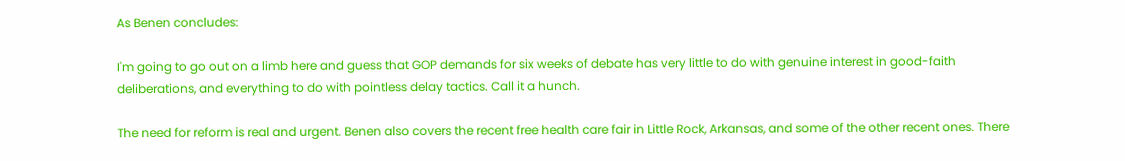As Benen concludes:

I'm going to go out on a limb here and guess that GOP demands for six weeks of debate has very little to do with genuine interest in good-faith deliberations, and everything to do with pointless delay tactics. Call it a hunch.

The need for reform is real and urgent. Benen also covers the recent free health care fair in Little Rock, Arkansas, and some of the other recent ones. There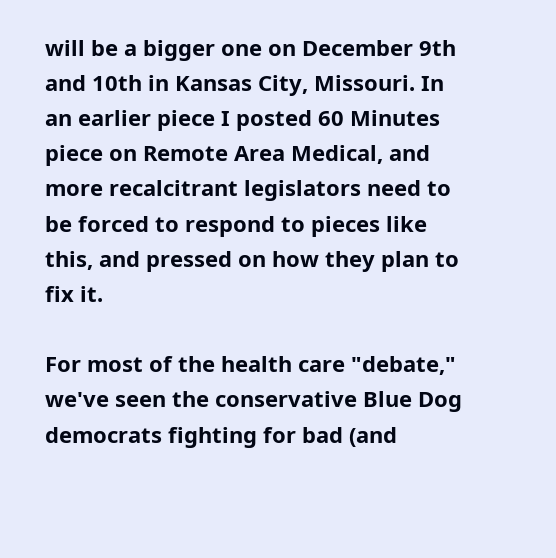will be a bigger one on December 9th and 10th in Kansas City, Missouri. In an earlier piece I posted 60 Minutes piece on Remote Area Medical, and more recalcitrant legislators need to be forced to respond to pieces like this, and pressed on how they plan to fix it.

For most of the health care "debate," we've seen the conservative Blue Dog democrats fighting for bad (and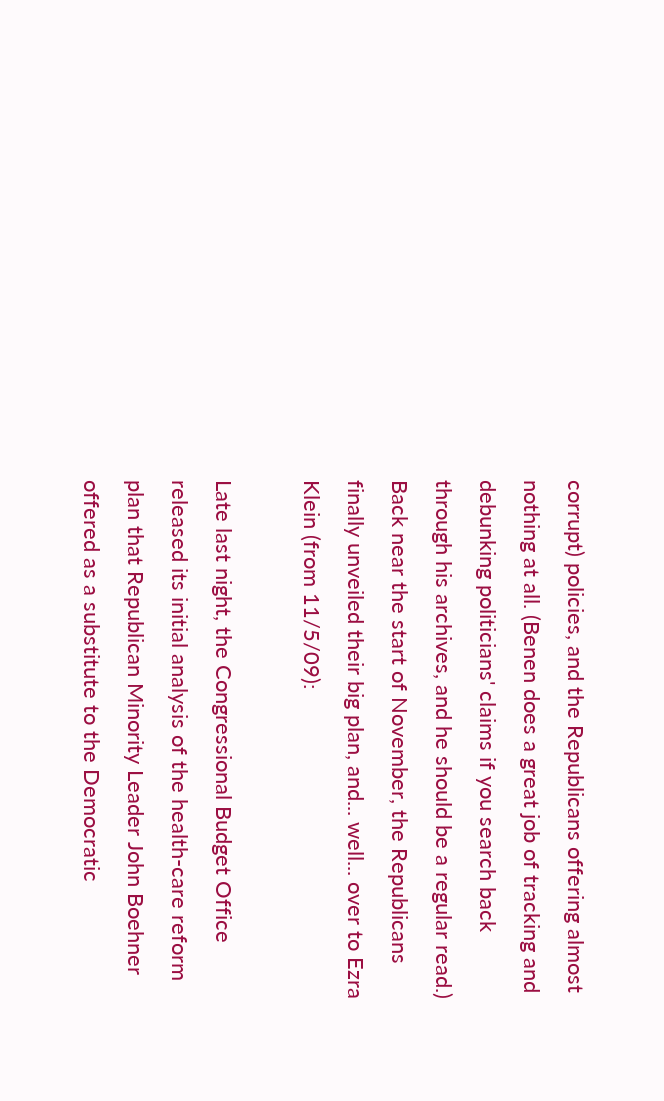corrupt) policies, and the Republicans offering almost nothing at all. (Benen does a great job of tracking and debunking politicians' claims if you search back through his archives, and he should be a regular read.) Back near the start of November, the Republicans finally unveiled their big plan, and... well... over to Ezra Klein (from 11/5/09):

Late last night, the Congressional Budget Office released its initial analysis of the health-care reform plan that Republican Minority Leader John Boehner offered as a substitute to the Democratic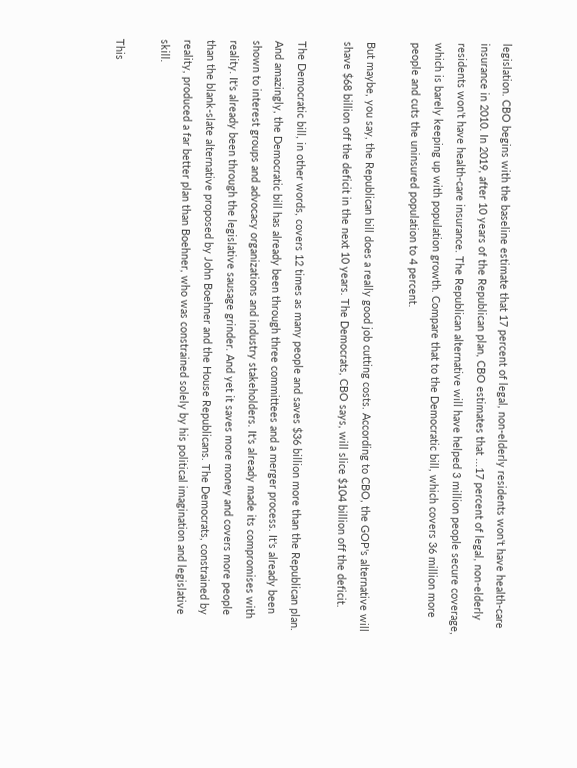legislation. CBO begins with the baseline estimate that 17 percent of legal, non-elderly residents won't have health-care insurance in 2010. In 2019, after 10 years of the Republican plan, CBO estimates that ...17 percent of legal, non-elderly residents won't have health-care insurance. The Republican alternative will have helped 3 million people secure coverage, which is barely keeping up with population growth. Compare that to the Democratic bill, which covers 36 million more people and cuts the uninsured population to 4 percent.

But maybe, you say, the Republican bill does a really good job cutting costs. According to CBO, the GOP's alternative will shave $68 billion off the deficit in the next 10 years. The Democrats, CBO says, will slice $104 billion off the deficit.

The Democratic bill, in other words, covers 12 times as many people and saves $36 billion more than the Republican plan. And amazingly, the Democratic bill has already been through three committees and a merger process. It's already been shown to interest groups and advocacy organizations and industry stakeholders. It's already made its compromises with reality. It's already been through the legislative sausage grinder. And yet it saves more money and covers more people than the blank-slate alternative proposed by John Boehner and the House Republicans. The Democrats, constrained by reality, produced a far better plan than Boehner, who was constrained solely by his political imagination and legislative skill.

This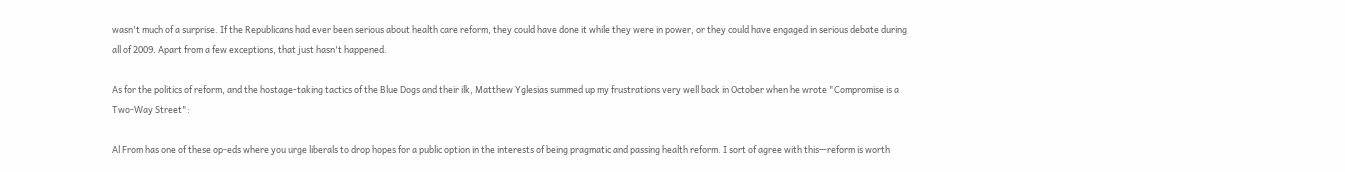wasn't much of a surprise. If the Republicans had ever been serious about health care reform, they could have done it while they were in power, or they could have engaged in serious debate during all of 2009. Apart from a few exceptions, that just hasn't happened.

As for the politics of reform, and the hostage-taking tactics of the Blue Dogs and their ilk, Matthew Yglesias summed up my frustrations very well back in October when he wrote "Compromise is a Two-Way Street":

Al From has one of these op-eds where you urge liberals to drop hopes for a public option in the interests of being pragmatic and passing health reform. I sort of agree with this—reform is worth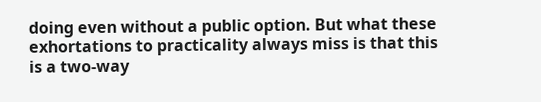doing even without a public option. But what these exhortations to practicality always miss is that this is a two-way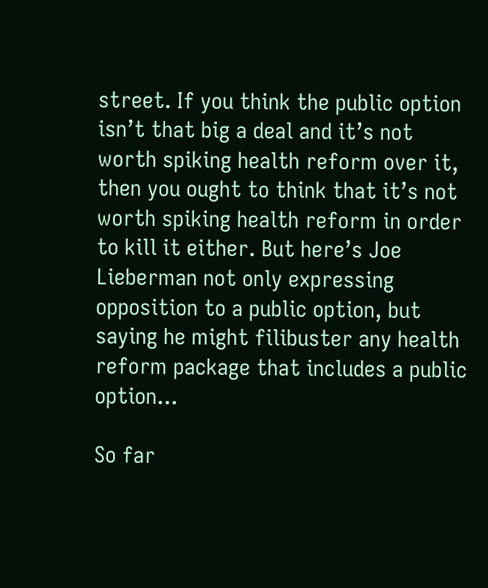street. If you think the public option isn’t that big a deal and it’s not worth spiking health reform over it, then you ought to think that it’s not worth spiking health reform in order to kill it either. But here’s Joe Lieberman not only expressing opposition to a public option, but saying he might filibuster any health reform package that includes a public option...

So far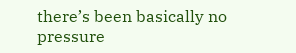there’s been basically no pressure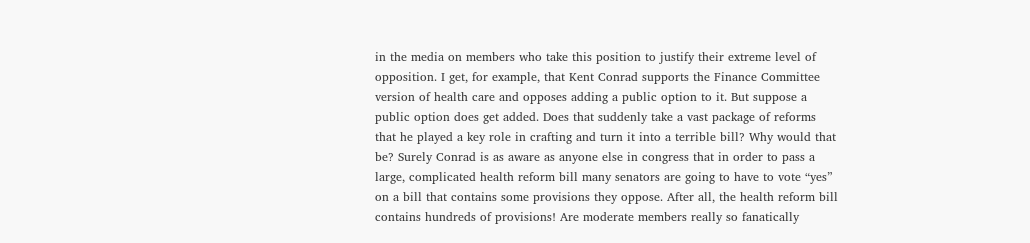in the media on members who take this position to justify their extreme level of opposition. I get, for example, that Kent Conrad supports the Finance Committee version of health care and opposes adding a public option to it. But suppose a public option does get added. Does that suddenly take a vast package of reforms that he played a key role in crafting and turn it into a terrible bill? Why would that be? Surely Conrad is as aware as anyone else in congress that in order to pass a large, complicated health reform bill many senators are going to have to vote “yes” on a bill that contains some provisions they oppose. After all, the health reform bill contains hundreds of provisions! Are moderate members really so fanatically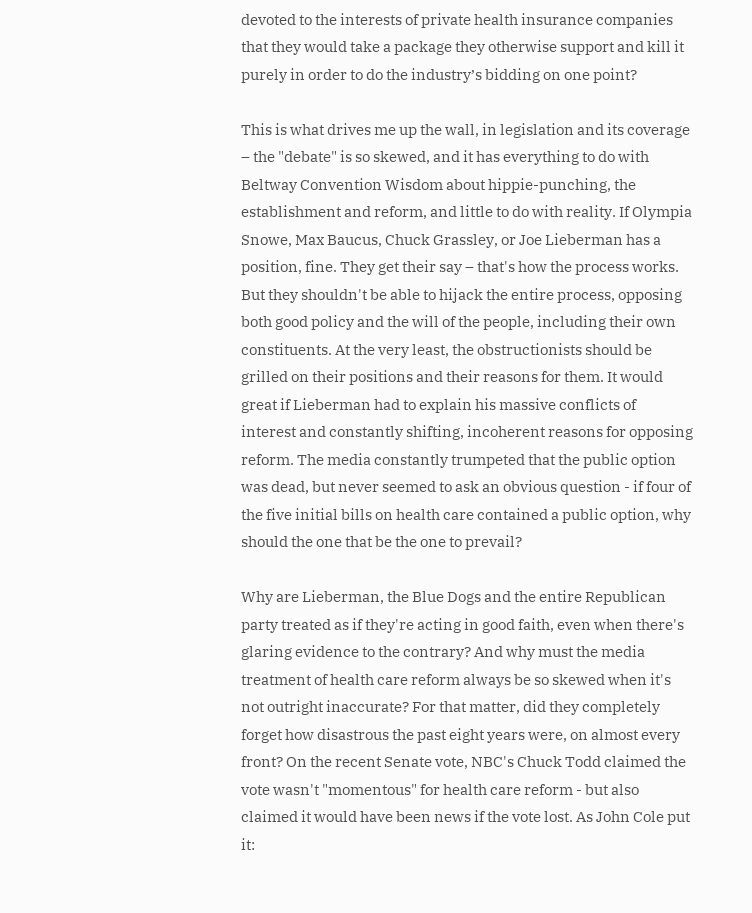devoted to the interests of private health insurance companies that they would take a package they otherwise support and kill it purely in order to do the industry’s bidding on one point?

This is what drives me up the wall, in legislation and its coverage – the "debate" is so skewed, and it has everything to do with Beltway Convention Wisdom about hippie-punching, the establishment and reform, and little to do with reality. If Olympia Snowe, Max Baucus, Chuck Grassley, or Joe Lieberman has a position, fine. They get their say – that's how the process works. But they shouldn't be able to hijack the entire process, opposing both good policy and the will of the people, including their own constituents. At the very least, the obstructionists should be grilled on their positions and their reasons for them. It would great if Lieberman had to explain his massive conflicts of interest and constantly shifting, incoherent reasons for opposing reform. The media constantly trumpeted that the public option was dead, but never seemed to ask an obvious question - if four of the five initial bills on health care contained a public option, why should the one that be the one to prevail?

Why are Lieberman, the Blue Dogs and the entire Republican party treated as if they're acting in good faith, even when there's glaring evidence to the contrary? And why must the media treatment of health care reform always be so skewed when it's not outright inaccurate? For that matter, did they completely forget how disastrous the past eight years were, on almost every front? On the recent Senate vote, NBC's Chuck Todd claimed the vote wasn't "momentous" for health care reform - but also claimed it would have been news if the vote lost. As John Cole put it: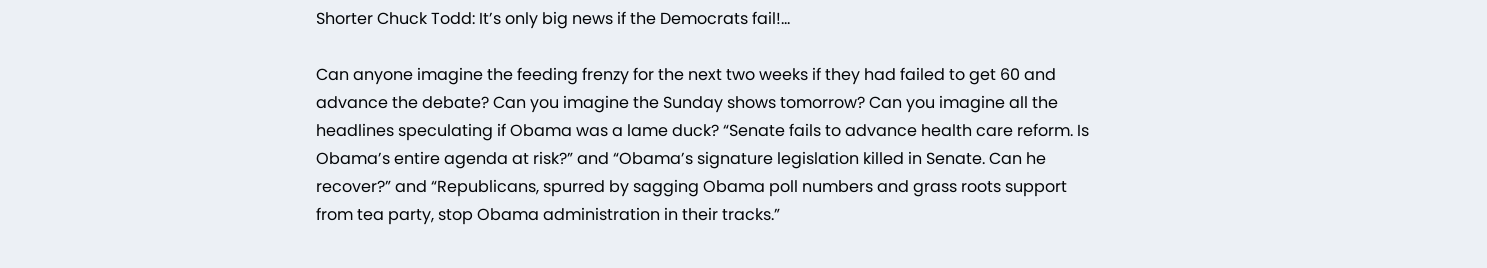Shorter Chuck Todd: It’s only big news if the Democrats fail!...

Can anyone imagine the feeding frenzy for the next two weeks if they had failed to get 60 and advance the debate? Can you imagine the Sunday shows tomorrow? Can you imagine all the headlines speculating if Obama was a lame duck? “Senate fails to advance health care reform. Is Obama’s entire agenda at risk?” and “Obama’s signature legislation killed in Senate. Can he recover?” and “Republicans, spurred by sagging Obama poll numbers and grass roots support from tea party, stop Obama administration in their tracks.”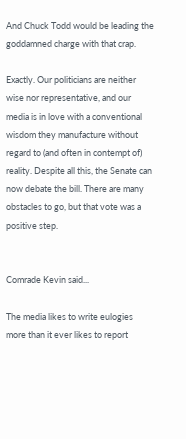And Chuck Todd would be leading the goddamned charge with that crap.

Exactly. Our politicians are neither wise nor representative, and our media is in love with a conventional wisdom they manufacture without regard to (and often in contempt of) reality. Despite all this, the Senate can now debate the bill. There are many obstacles to go, but that vote was a positive step.


Comrade Kevin said...

The media likes to write eulogies more than it ever likes to report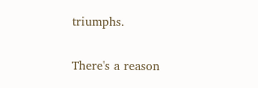triumphs.

There's a reason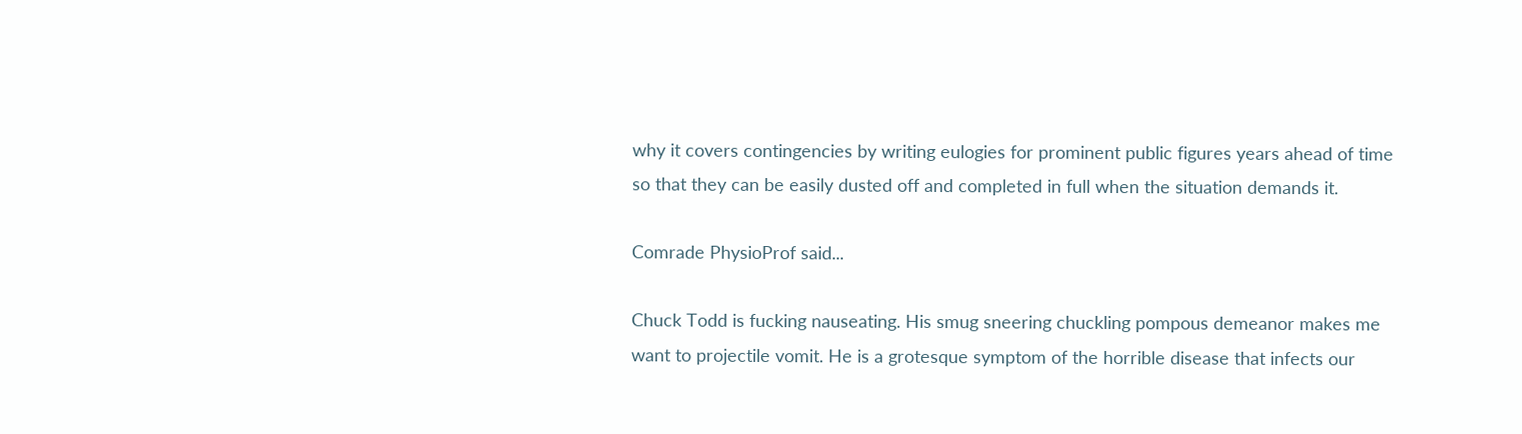why it covers contingencies by writing eulogies for prominent public figures years ahead of time so that they can be easily dusted off and completed in full when the situation demands it.

Comrade PhysioProf said...

Chuck Todd is fucking nauseating. His smug sneering chuckling pompous demeanor makes me want to projectile vomit. He is a grotesque symptom of the horrible disease that infects our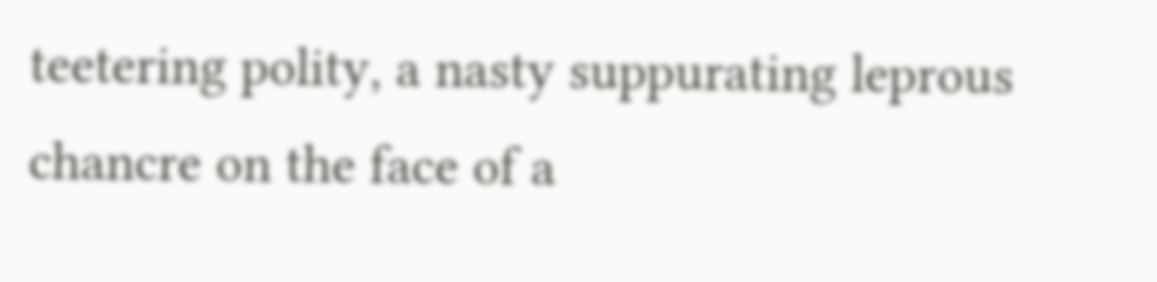teetering polity, a nasty suppurating leprous chancre on the face of a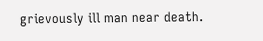grievously ill man near death.